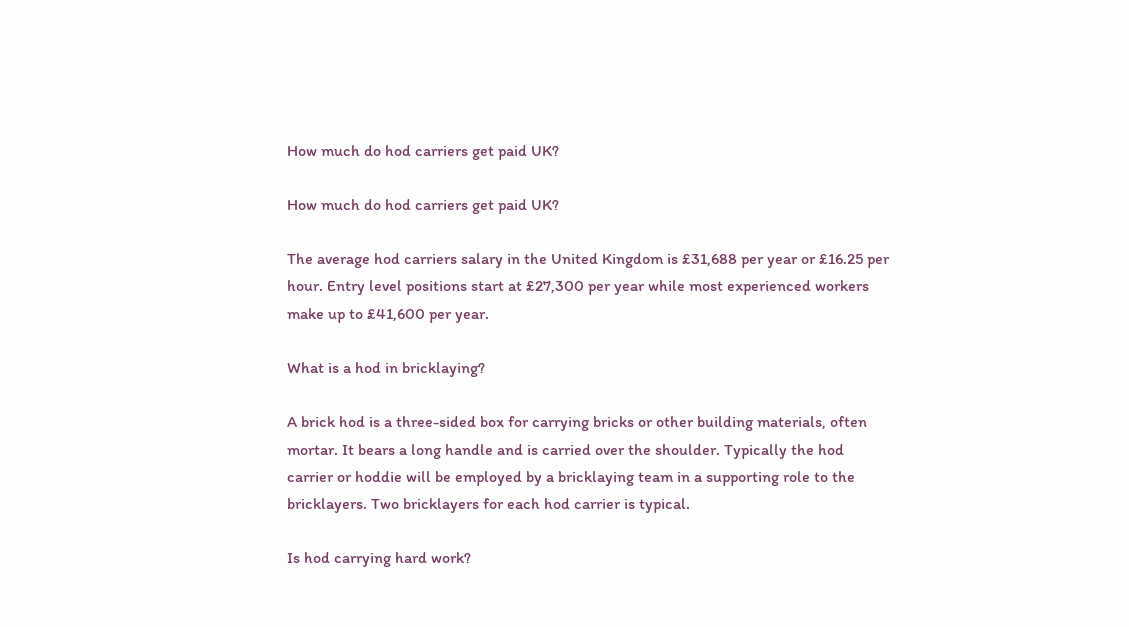How much do hod carriers get paid UK?

How much do hod carriers get paid UK?

The average hod carriers salary in the United Kingdom is £31,688 per year or £16.25 per hour. Entry level positions start at £27,300 per year while most experienced workers make up to £41,600 per year.

What is a hod in bricklaying?

A brick hod is a three-sided box for carrying bricks or other building materials, often mortar. It bears a long handle and is carried over the shoulder. Typically the hod carrier or hoddie will be employed by a bricklaying team in a supporting role to the bricklayers. Two bricklayers for each hod carrier is typical.

Is hod carrying hard work?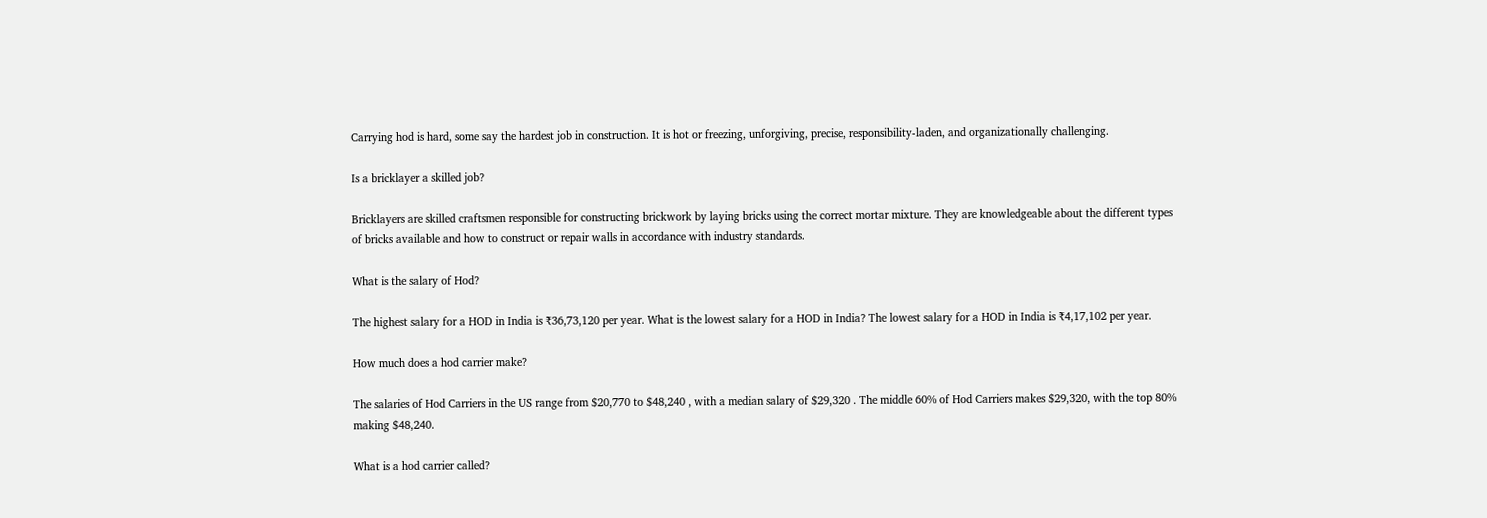Carrying hod is hard, some say the hardest job in construction. It is hot or freezing, unforgiving, precise, responsibility-laden, and organizationally challenging.

Is a bricklayer a skilled job?

Bricklayers are skilled craftsmen responsible for constructing brickwork by laying bricks using the correct mortar mixture. They are knowledgeable about the different types of bricks available and how to construct or repair walls in accordance with industry standards.

What is the salary of Hod?

The highest salary for a HOD in India is ₹36,73,120 per year. What is the lowest salary for a HOD in India? The lowest salary for a HOD in India is ₹4,17,102 per year.

How much does a hod carrier make?

The salaries of Hod Carriers in the US range from $20,770 to $48,240 , with a median salary of $29,320 . The middle 60% of Hod Carriers makes $29,320, with the top 80% making $48,240.

What is a hod carrier called?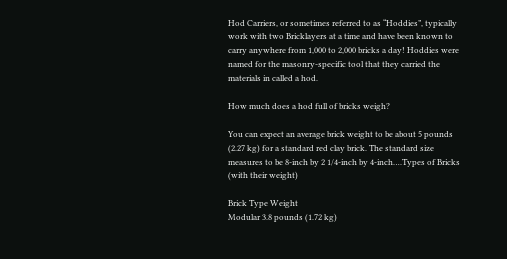Hod Carriers, or sometimes referred to as “Hoddies”, typically work with two Bricklayers at a time and have been known to carry anywhere from 1,000 to 2,000 bricks a day! Hoddies were named for the masonry-specific tool that they carried the materials in called a hod.

How much does a hod full of bricks weigh?

You can expect an average brick weight to be about 5 pounds (2.27 kg) for a standard red clay brick. The standard size measures to be 8-inch by 2 1/4-inch by 4-inch….Types of Bricks (with their weight)

Brick Type Weight
Modular 3.8 pounds (1.72 kg)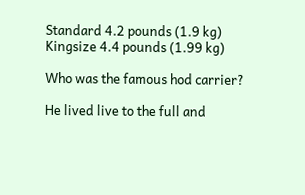Standard 4.2 pounds (1.9 kg)
Kingsize 4.4 pounds (1.99 kg)

Who was the famous hod carrier?

He lived live to the full and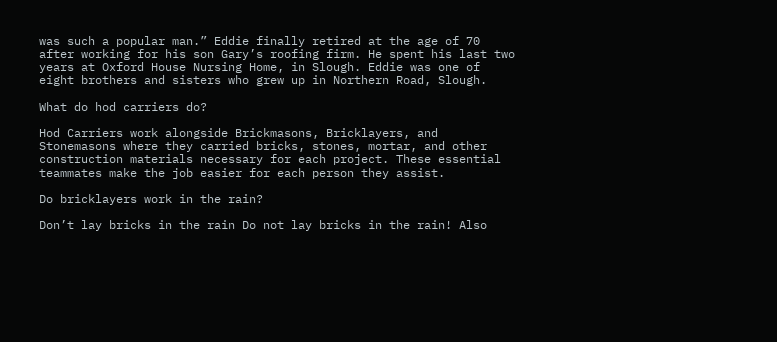was such a popular man.” Eddie finally retired at the age of 70 after working for his son Gary’s roofing firm. He spent his last two years at Oxford House Nursing Home, in Slough. Eddie was one of eight brothers and sisters who grew up in Northern Road, Slough.

What do hod carriers do?

Hod Carriers work alongside Brickmasons, Bricklayers, and Stonemasons where they carried bricks, stones, mortar, and other construction materials necessary for each project. These essential teammates make the job easier for each person they assist.

Do bricklayers work in the rain?

Don’t lay bricks in the rain Do not lay bricks in the rain! Also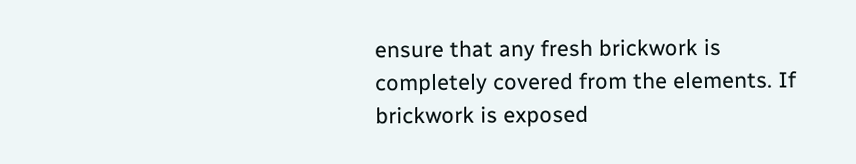ensure that any fresh brickwork is completely covered from the elements. If brickwork is exposed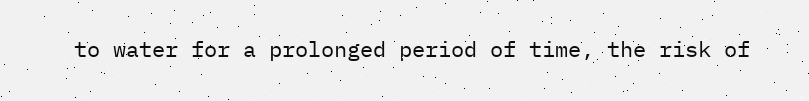to water for a prolonged period of time, the risk of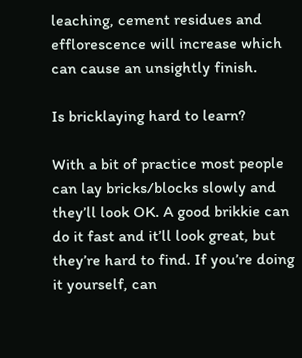leaching, cement residues and efflorescence will increase which can cause an unsightly finish.

Is bricklaying hard to learn?

With a bit of practice most people can lay bricks/blocks slowly and they’ll look OK. A good brikkie can do it fast and it’ll look great, but they’re hard to find. If you’re doing it yourself, can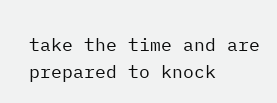take the time and are prepared to knock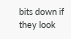bits down if they look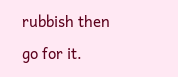rubbish then go for it.